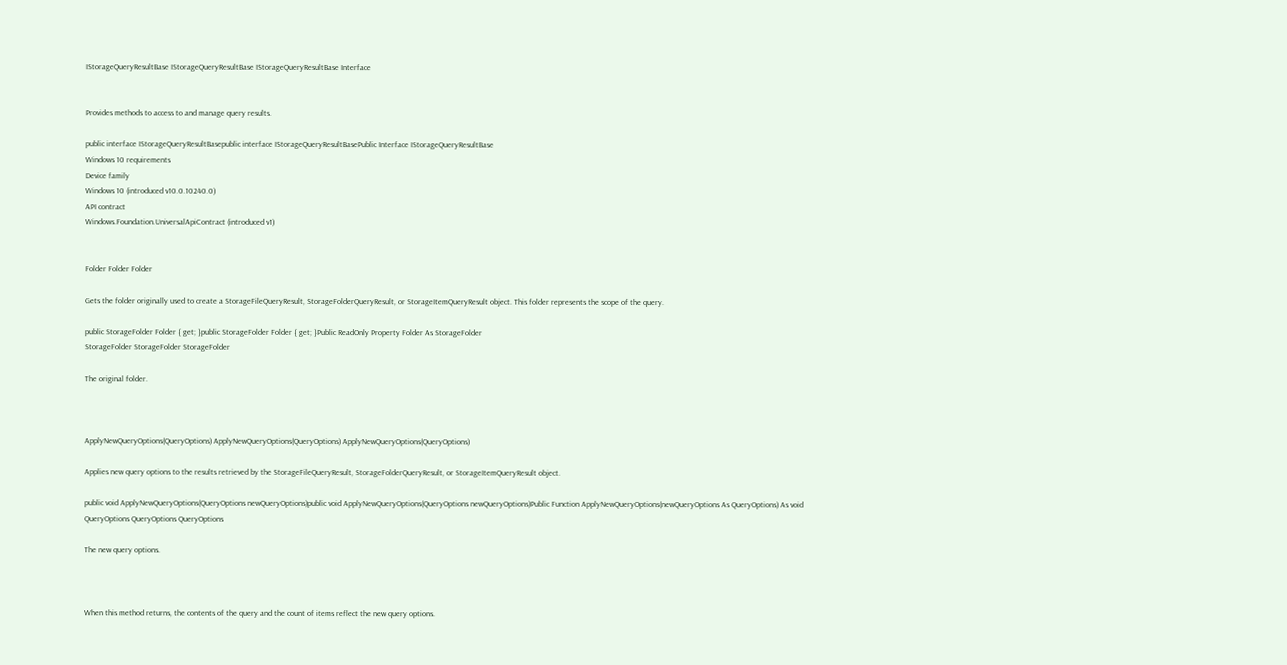IStorageQueryResultBase IStorageQueryResultBase IStorageQueryResultBase Interface


Provides methods to access to and manage query results.

public interface IStorageQueryResultBasepublic interface IStorageQueryResultBasePublic Interface IStorageQueryResultBase
Windows 10 requirements
Device family
Windows 10 (introduced v10.0.10240.0)
API contract
Windows.Foundation.UniversalApiContract (introduced v1)


Folder Folder Folder

Gets the folder originally used to create a StorageFileQueryResult, StorageFolderQueryResult, or StorageItemQueryResult object. This folder represents the scope of the query.

public StorageFolder Folder { get; }public StorageFolder Folder { get; }Public ReadOnly Property Folder As StorageFolder
StorageFolder StorageFolder StorageFolder

The original folder.



ApplyNewQueryOptions(QueryOptions) ApplyNewQueryOptions(QueryOptions) ApplyNewQueryOptions(QueryOptions)

Applies new query options to the results retrieved by the StorageFileQueryResult, StorageFolderQueryResult, or StorageItemQueryResult object.

public void ApplyNewQueryOptions(QueryOptions newQueryOptions)public void ApplyNewQueryOptions(QueryOptions newQueryOptions)Public Function ApplyNewQueryOptions(newQueryOptions As QueryOptions) As void
QueryOptions QueryOptions QueryOptions

The new query options.



When this method returns, the contents of the query and the count of items reflect the new query options.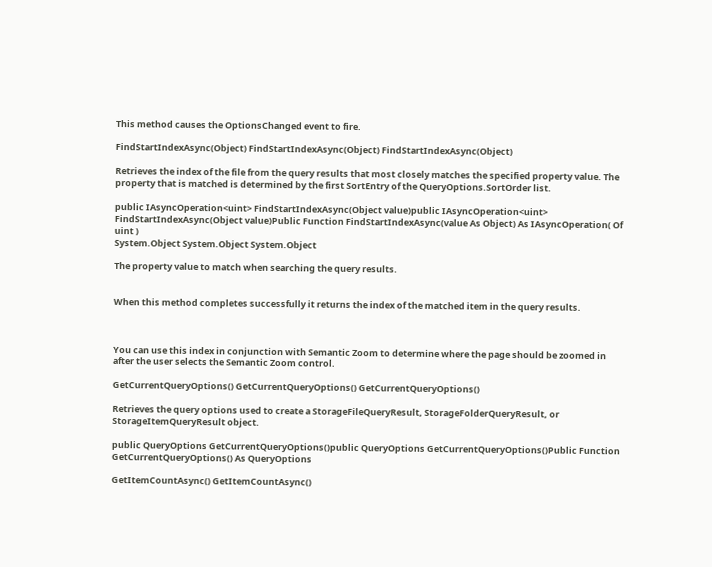This method causes the OptionsChanged event to fire.

FindStartIndexAsync(Object) FindStartIndexAsync(Object) FindStartIndexAsync(Object)

Retrieves the index of the file from the query results that most closely matches the specified property value. The property that is matched is determined by the first SortEntry of the QueryOptions.SortOrder list.

public IAsyncOperation<uint> FindStartIndexAsync(Object value)public IAsyncOperation<uint> FindStartIndexAsync(Object value)Public Function FindStartIndexAsync(value As Object) As IAsyncOperation( Of uint )
System.Object System.Object System.Object

The property value to match when searching the query results.


When this method completes successfully it returns the index of the matched item in the query results.



You can use this index in conjunction with Semantic Zoom to determine where the page should be zoomed in after the user selects the Semantic Zoom control.

GetCurrentQueryOptions() GetCurrentQueryOptions() GetCurrentQueryOptions()

Retrieves the query options used to create a StorageFileQueryResult, StorageFolderQueryResult, or StorageItemQueryResult object.

public QueryOptions GetCurrentQueryOptions()public QueryOptions GetCurrentQueryOptions()Public Function GetCurrentQueryOptions() As QueryOptions

GetItemCountAsync() GetItemCountAsync()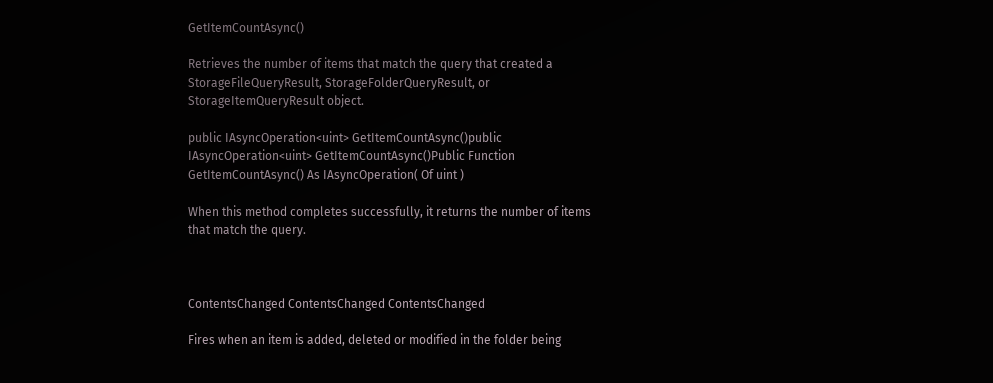GetItemCountAsync()

Retrieves the number of items that match the query that created a StorageFileQueryResult, StorageFolderQueryResult, or StorageItemQueryResult object.

public IAsyncOperation<uint> GetItemCountAsync()public IAsyncOperation<uint> GetItemCountAsync()Public Function GetItemCountAsync() As IAsyncOperation( Of uint )

When this method completes successfully, it returns the number of items that match the query.



ContentsChanged ContentsChanged ContentsChanged

Fires when an item is added, deleted or modified in the folder being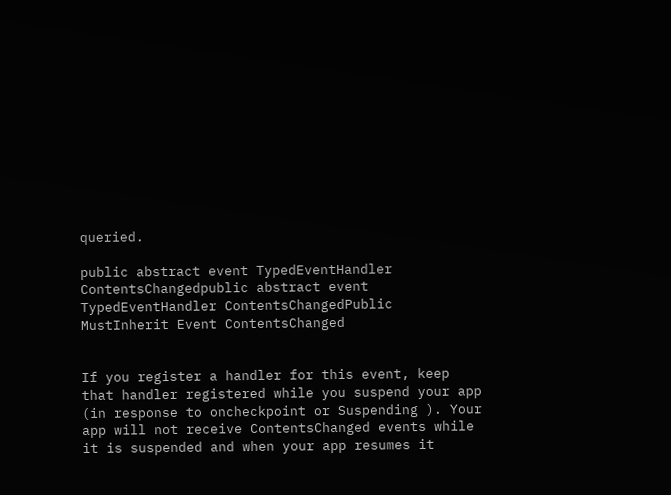queried.

public abstract event TypedEventHandler ContentsChangedpublic abstract event TypedEventHandler ContentsChangedPublic MustInherit Event ContentsChanged


If you register a handler for this event, keep that handler registered while you suspend your app (in response to oncheckpoint or Suspending ). Your app will not receive ContentsChanged events while it is suspended and when your app resumes it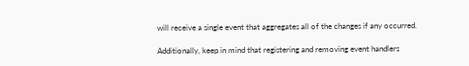will receive a single event that aggregates all of the changes if any occurred.

Additionally, keep in mind that registering and removing event handlers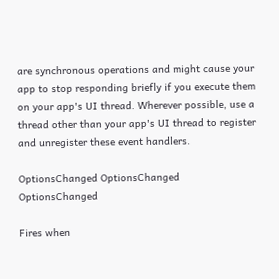are synchronous operations and might cause your app to stop responding briefly if you execute them on your app's UI thread. Wherever possible, use a thread other than your app's UI thread to register and unregister these event handlers.

OptionsChanged OptionsChanged OptionsChanged

Fires when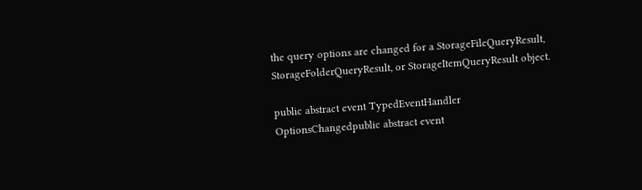the query options are changed for a StorageFileQueryResult, StorageFolderQueryResult, or StorageItemQueryResult object.

public abstract event TypedEventHandler OptionsChangedpublic abstract event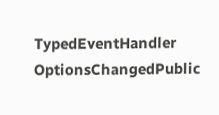TypedEventHandler OptionsChangedPublic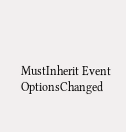MustInherit Event OptionsChanged